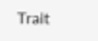Trait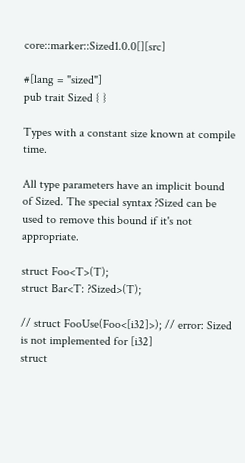core::marker::Sized1.0.0[][src]

#[lang = "sized"]
pub trait Sized { }

Types with a constant size known at compile time.

All type parameters have an implicit bound of Sized. The special syntax ?Sized can be used to remove this bound if it's not appropriate.

struct Foo<T>(T);
struct Bar<T: ?Sized>(T);

// struct FooUse(Foo<[i32]>); // error: Sized is not implemented for [i32]
struct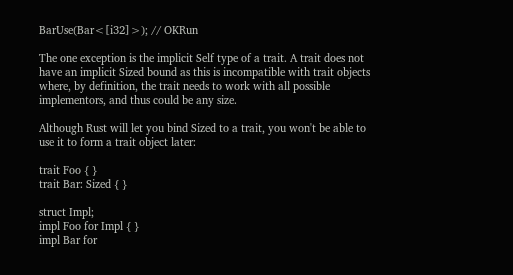BarUse(Bar<[i32]>); // OKRun

The one exception is the implicit Self type of a trait. A trait does not have an implicit Sized bound as this is incompatible with trait objects where, by definition, the trait needs to work with all possible implementors, and thus could be any size.

Although Rust will let you bind Sized to a trait, you won't be able to use it to form a trait object later:

trait Foo { }
trait Bar: Sized { }

struct Impl;
impl Foo for Impl { }
impl Bar for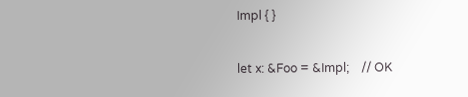Impl { }

let x: &Foo = &Impl;    // OK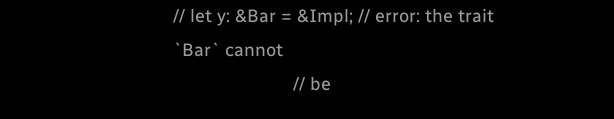// let y: &Bar = &Impl; // error: the trait `Bar` cannot
                        // be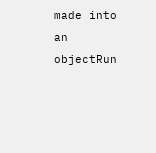made into an objectRun